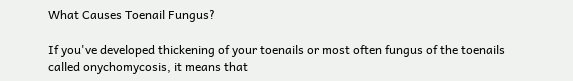What Causes Toenail Fungus?

If you've developed thickening of your toenails or most often fungus of the toenails called onychomycosis, it means that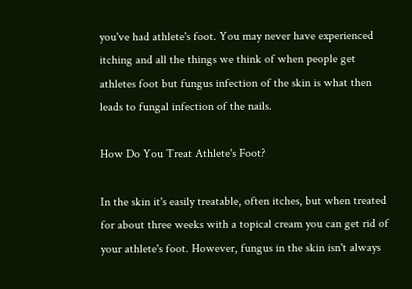you've had athlete's foot. You may never have experienced itching and all the things we think of when people get athletes foot but fungus infection of the skin is what then leads to fungal infection of the nails.

How Do You Treat Athlete's Foot?

In the skin it's easily treatable, often itches, but when treated for about three weeks with a topical cream you can get rid of your athlete's foot. However, fungus in the skin isn't always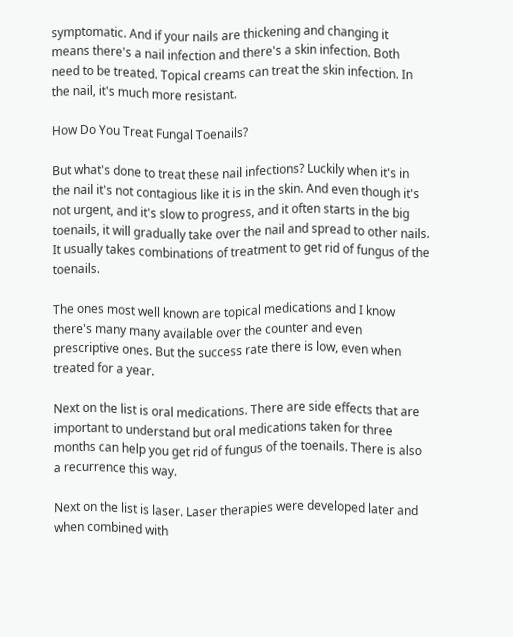symptomatic. And if your nails are thickening and changing it means there's a nail infection and there's a skin infection. Both need to be treated. Topical creams can treat the skin infection. In the nail, it's much more resistant.

How Do You Treat Fungal Toenails?

But what's done to treat these nail infections? Luckily when it's in the nail it's not contagious like it is in the skin. And even though it's not urgent, and it's slow to progress, and it often starts in the big toenails, it will gradually take over the nail and spread to other nails. It usually takes combinations of treatment to get rid of fungus of the toenails.

The ones most well known are topical medications and I know there's many many available over the counter and even prescriptive ones. But the success rate there is low, even when treated for a year.

Next on the list is oral medications. There are side effects that are important to understand but oral medications taken for three months can help you get rid of fungus of the toenails. There is also a recurrence this way.

Next on the list is laser. Laser therapies were developed later and when combined with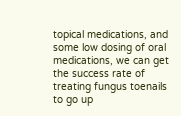topical medications, and some low dosing of oral medications, we can get the success rate of treating fungus toenails to go up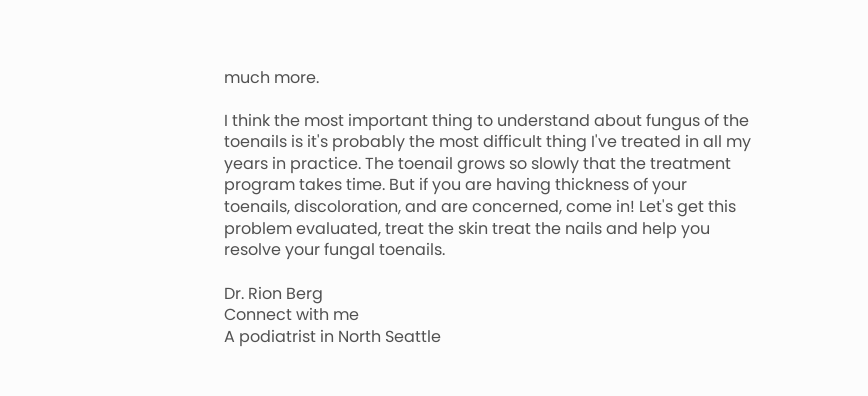much more.

I think the most important thing to understand about fungus of the toenails is it's probably the most difficult thing I've treated in all my years in practice. The toenail grows so slowly that the treatment program takes time. But if you are having thickness of your toenails, discoloration, and are concerned, come in! Let's get this problem evaluated, treat the skin treat the nails and help you resolve your fungal toenails.

Dr. Rion Berg
Connect with me
A podiatrist in North Seattle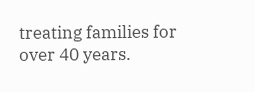treating families for over 40 years.